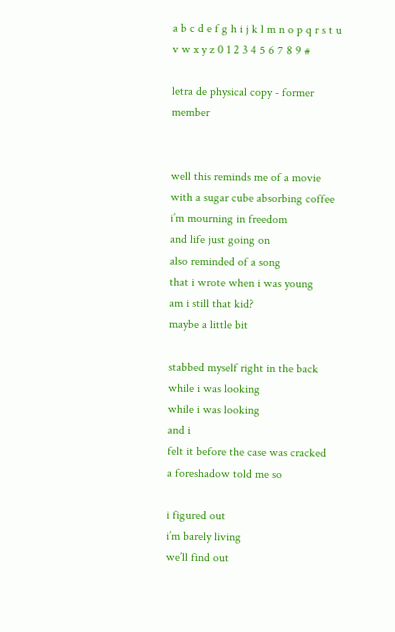a b c d e f g h i j k l m n o p q r s t u v w x y z 0 1 2 3 4 5 6 7 8 9 #

letra de physical copy - former member


well this reminds me of a movie
with a sugar cube absorbing coffee
i’m mourning in freedom
and life just going on
also reminded of a song
that i wrote when i was young
am i still that kid?
maybe a little bit

stabbed myself right in the back
while i was looking
while i was looking
and i
felt it before the case was cracked
a foreshadow told me so

i figured out
i’m barely living
we’ll find out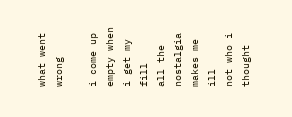what went wrong

i come up empty when i get my fill
all the nostalgia makes me ill
not who i thought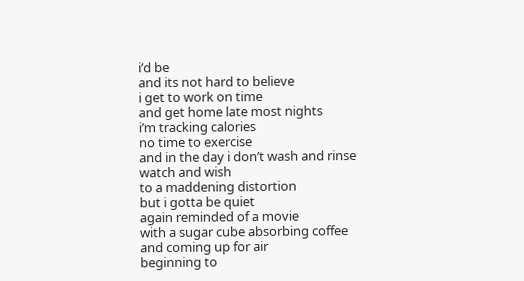i’d be
and its not hard to believe
i get to work on time
and get home late most nights
i’m tracking calories
no time to exercise
and in the day i don’t wash and rinse
watch and wish
to a maddening distortion
but i gotta be quiet
again reminded of a movie
with a sugar cube absorbing coffee
and coming up for air
beginning to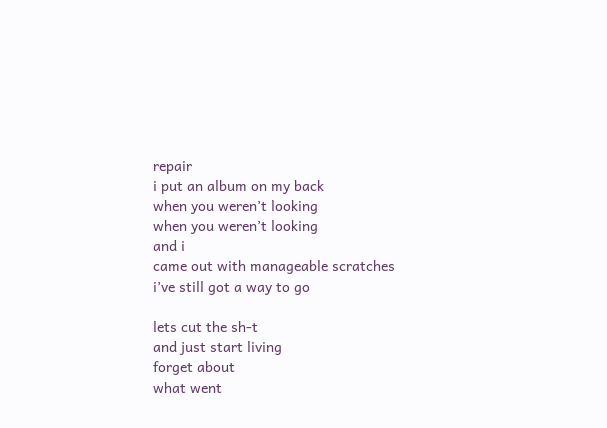repair
i put an album on my back
when you weren’t looking
when you weren’t looking
and i
came out with manageable scratches
i’ve still got a way to go

lets cut the sh-t
and just start living
forget about
what went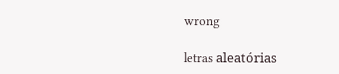wrong

letras aleatórias